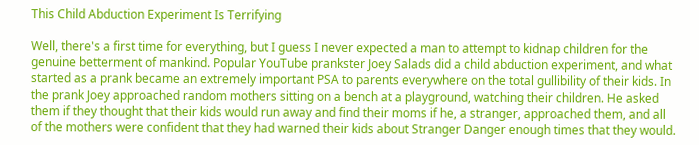This Child Abduction Experiment Is Terrifying

Well, there's a first time for everything, but I guess I never expected a man to attempt to kidnap children for the genuine betterment of mankind. Popular YouTube prankster Joey Salads did a child abduction experiment, and what started as a prank became an extremely important PSA to parents everywhere on the total gullibility of their kids. In the prank Joey approached random mothers sitting on a bench at a playground, watching their children. He asked them if they thought that their kids would run away and find their moms if he, a stranger, approached them, and all of the mothers were confident that they had warned their kids about Stranger Danger enough times that they would.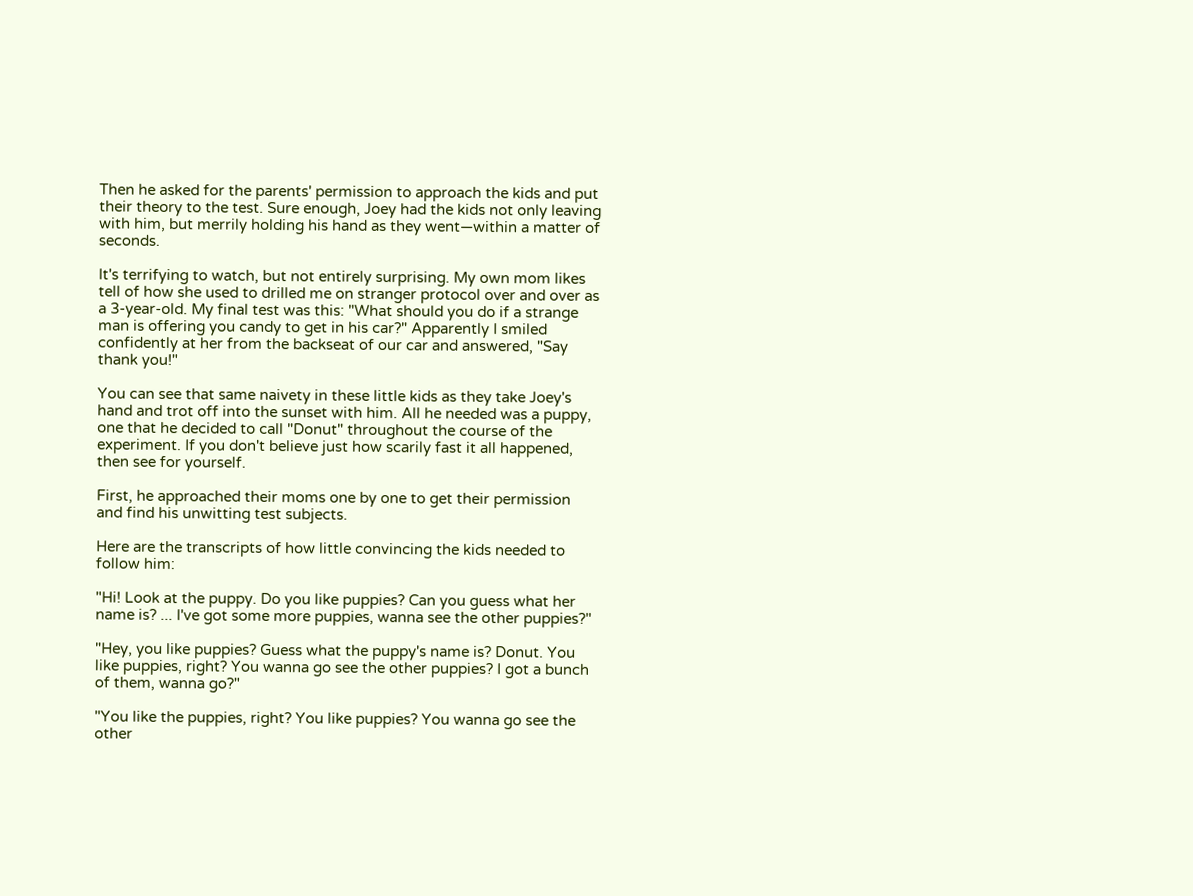Then he asked for the parents' permission to approach the kids and put their theory to the test. Sure enough, Joey had the kids not only leaving with him, but merrily holding his hand as they went—within a matter of seconds.

It's terrifying to watch, but not entirely surprising. My own mom likes tell of how she used to drilled me on stranger protocol over and over as a 3-year-old. My final test was this: "What should you do if a strange man is offering you candy to get in his car?" Apparently I smiled confidently at her from the backseat of our car and answered, "Say thank you!"

You can see that same naivety in these little kids as they take Joey's hand and trot off into the sunset with him. All he needed was a puppy, one that he decided to call "Donut" throughout the course of the experiment. If you don't believe just how scarily fast it all happened, then see for yourself.

First, he approached their moms one by one to get their permission and find his unwitting test subjects.

Here are the transcripts of how little convincing the kids needed to follow him:

"Hi! Look at the puppy. Do you like puppies? Can you guess what her name is? ... I've got some more puppies, wanna see the other puppies?"

"Hey, you like puppies? Guess what the puppy's name is? Donut. You like puppies, right? You wanna go see the other puppies? I got a bunch of them, wanna go?"

"You like the puppies, right? You like puppies? You wanna go see the other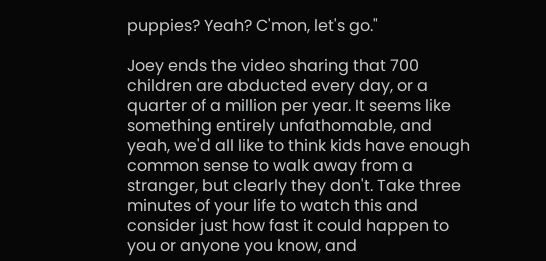puppies? Yeah? C'mon, let's go."

Joey ends the video sharing that 700 children are abducted every day, or a quarter of a million per year. It seems like something entirely unfathomable, and yeah, we'd all like to think kids have enough common sense to walk away from a stranger, but clearly they don't. Take three minutes of your life to watch this and consider just how fast it could happen to you or anyone you know, and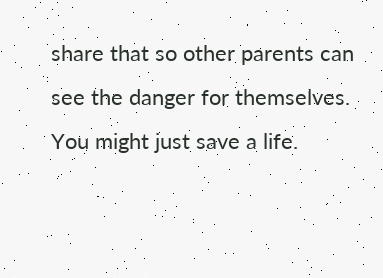share that so other parents can see the danger for themselves. You might just save a life.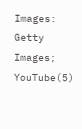Images: Getty Images; YouTube(5)